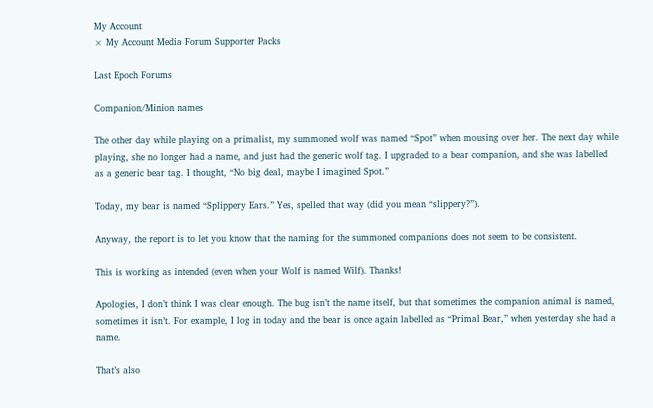My Account
× My Account Media Forum Supporter Packs

Last Epoch Forums

Companion/Minion names

The other day while playing on a primalist, my summoned wolf was named “Spot” when mousing over her. The next day while playing, she no longer had a name, and just had the generic wolf tag. I upgraded to a bear companion, and she was labelled as a generic bear tag. I thought, “No big deal, maybe I imagined Spot.”

Today, my bear is named “Splippery Ears.” Yes, spelled that way (did you mean “slippery?”).

Anyway, the report is to let you know that the naming for the summoned companions does not seem to be consistent.

This is working as intended (even when your Wolf is named Wilf). Thanks!

Apologies, I don’t think I was clear enough. The bug isn’t the name itself, but that sometimes the companion animal is named, sometimes it isn’t. For example, I log in today and the bear is once again labelled as “Primal Bear,” when yesterday she had a name.

That’s also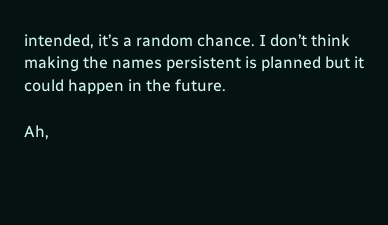intended, it’s a random chance. I don’t think making the names persistent is planned but it could happen in the future.

Ah,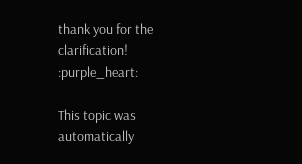thank you for the clarification! :purple_heart:

This topic was automatically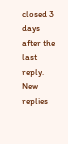closed 3 days after the last reply. New replies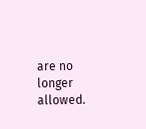are no longer allowed.